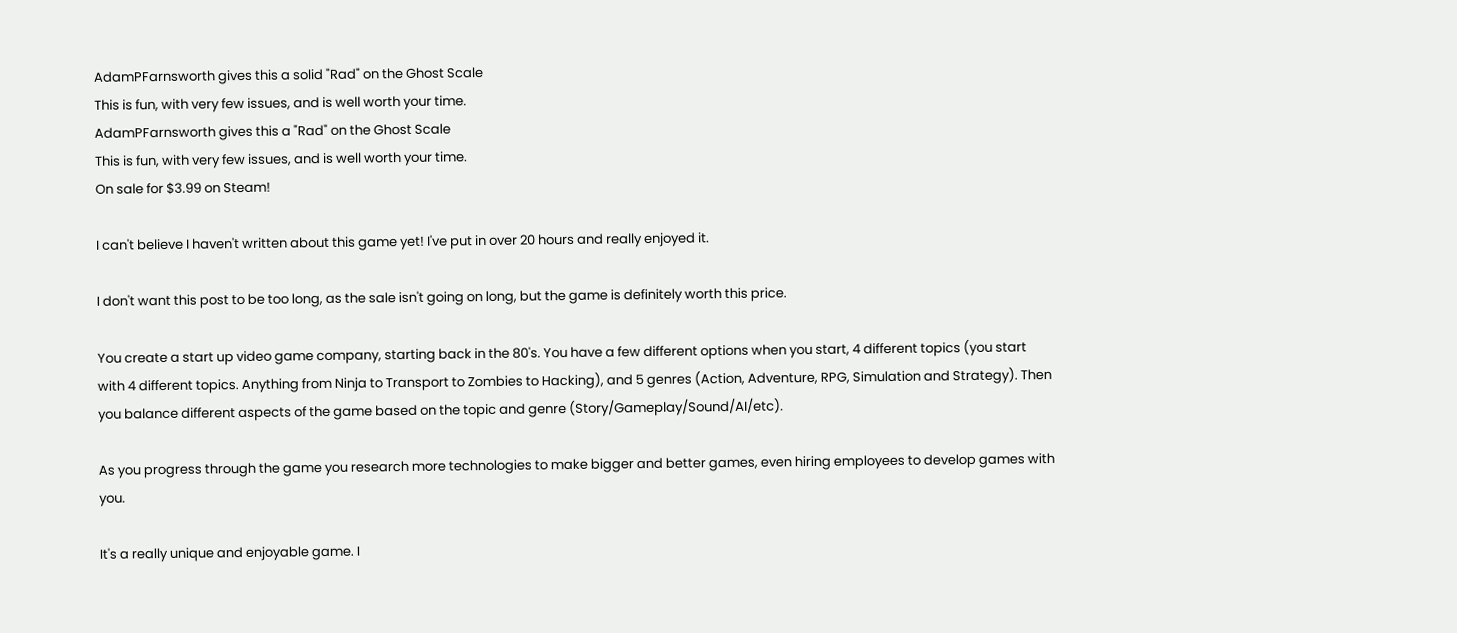AdamPFarnsworth gives this a solid "Rad" on the Ghost Scale
This is fun, with very few issues, and is well worth your time.
AdamPFarnsworth gives this a "Rad" on the Ghost Scale
This is fun, with very few issues, and is well worth your time.
On sale for $3.99 on Steam!

I can't believe I haven't written about this game yet! I've put in over 20 hours and really enjoyed it.

I don't want this post to be too long, as the sale isn't going on long, but the game is definitely worth this price.

You create a start up video game company, starting back in the 80's. You have a few different options when you start, 4 different topics (you start with 4 different topics. Anything from Ninja to Transport to Zombies to Hacking), and 5 genres (Action, Adventure, RPG, Simulation and Strategy). Then you balance different aspects of the game based on the topic and genre (Story/Gameplay/Sound/AI/etc).

As you progress through the game you research more technologies to make bigger and better games, even hiring employees to develop games with you.

It's a really unique and enjoyable game. I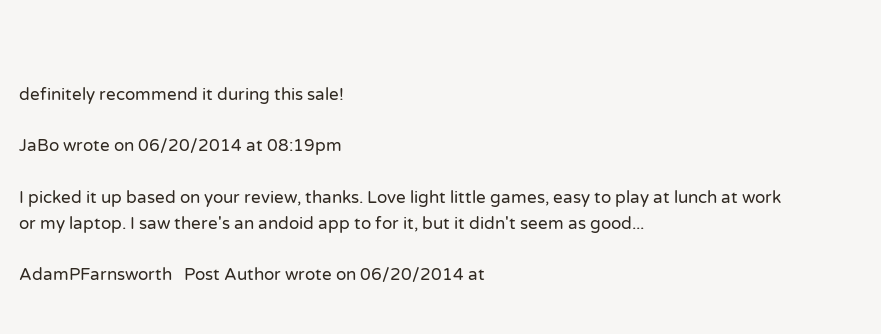definitely recommend it during this sale!

JaBo wrote on 06/20/2014 at 08:19pm

I picked it up based on your review, thanks. Love light little games, easy to play at lunch at work or my laptop. I saw there's an andoid app to for it, but it didn't seem as good...

AdamPFarnsworth   Post Author wrote on 06/20/2014 at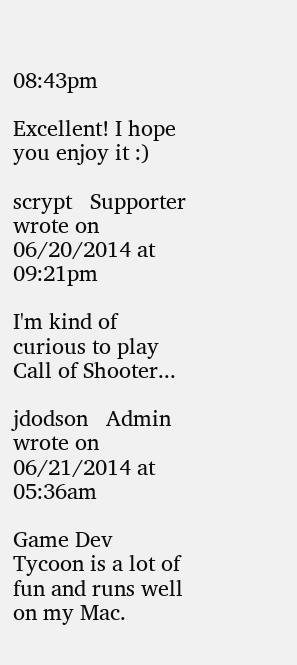08:43pm

Excellent! I hope you enjoy it :)

scrypt   Supporter wrote on 06/20/2014 at 09:21pm

I'm kind of curious to play Call of Shooter...

jdodson   Admin wrote on 06/21/2014 at 05:36am

Game Dev Tycoon is a lot of fun and runs well on my Mac.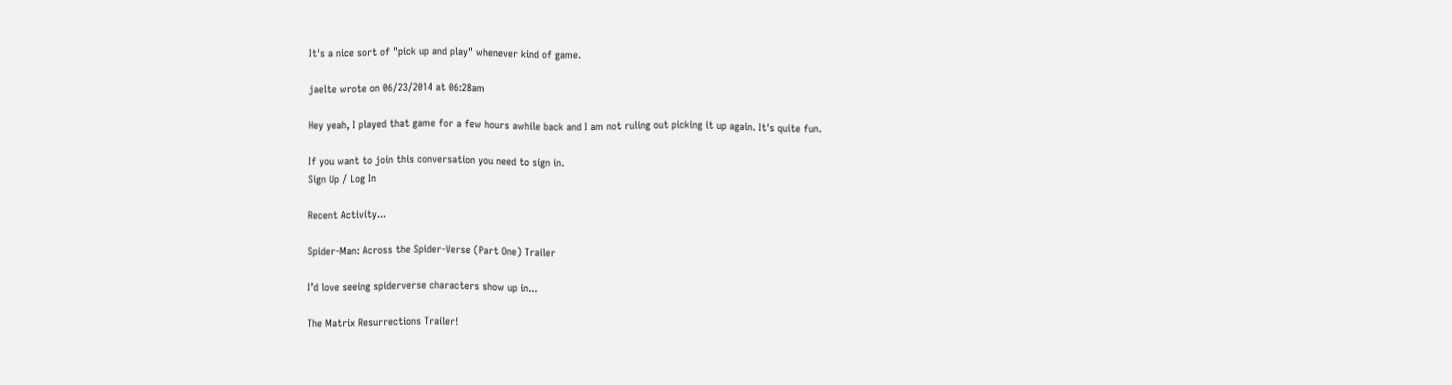It's a nice sort of "pick up and play" whenever kind of game.

jaelte wrote on 06/23/2014 at 06:28am

Hey yeah, I played that game for a few hours awhile back and I am not ruling out picking it up again. It's quite fun.

If you want to join this conversation you need to sign in.
Sign Up / Log In

Recent Activity...

Spider-Man: Across the Spider-Verse (Part One) Trailer

I’d love seeing spiderverse characters show up in...

The Matrix Resurrections Trailer!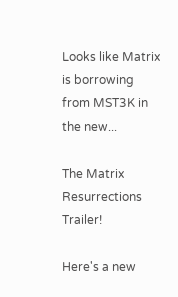Looks like Matrix is borrowing from MST3K in the new...

The Matrix Resurrections Trailer!

Here's a new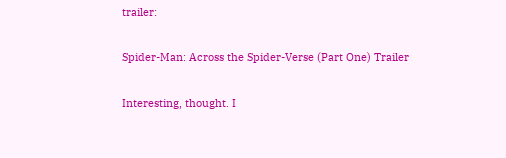trailer:

Spider-Man: Across the Spider-Verse (Part One) Trailer

Interesting, thought. I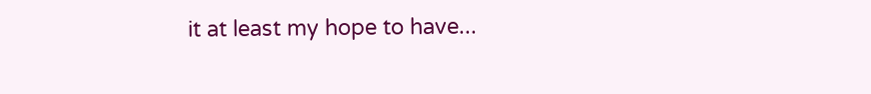it at least my hope to have...